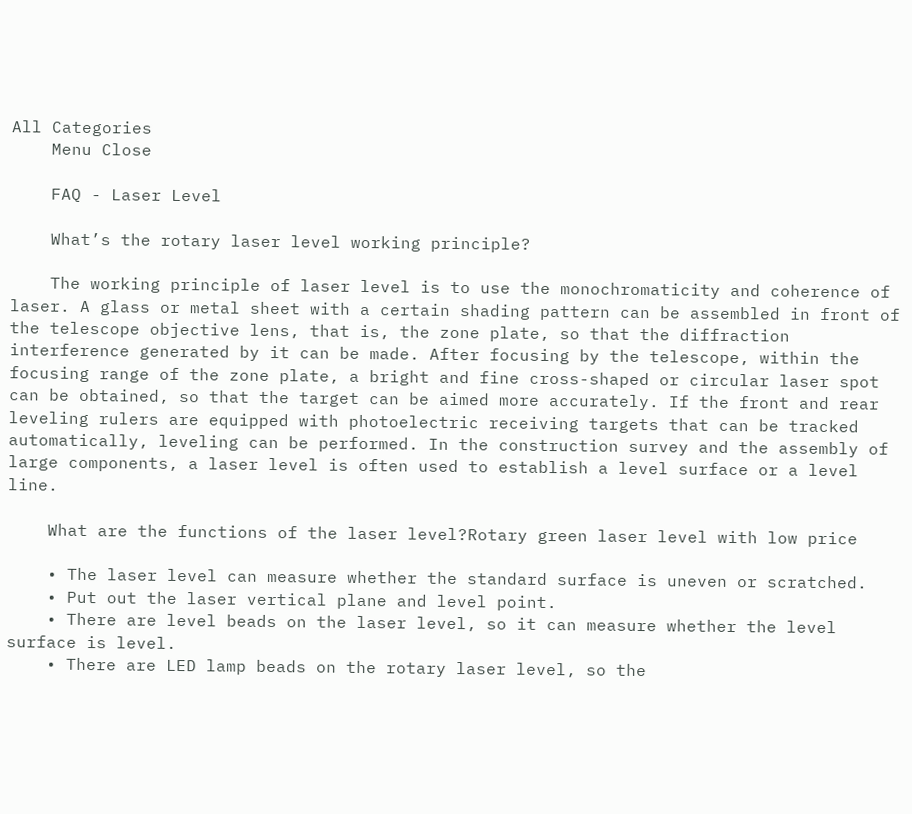All Categories
    Menu Close

    FAQ - Laser Level

    What’s the rotary laser level working principle?

    The working principle of laser level is to use the monochromaticity and coherence of laser. A glass or metal sheet with a certain shading pattern can be assembled in front of the telescope objective lens, that is, the zone plate, so that the diffraction interference generated by it can be made. After focusing by the telescope, within the focusing range of the zone plate, a bright and fine cross-shaped or circular laser spot can be obtained, so that the target can be aimed more accurately. If the front and rear leveling rulers are equipped with photoelectric receiving targets that can be tracked automatically, leveling can be performed. In the construction survey and the assembly of large components, a laser level is often used to establish a level surface or a level line.

    What are the functions of the laser level?Rotary green laser level with low price

    • The laser level can measure whether the standard surface is uneven or scratched.
    • Put out the laser vertical plane and level point.
    • There are level beads on the laser level, so it can measure whether the level surface is level.
    • There are LED lamp beads on the rotary laser level, so the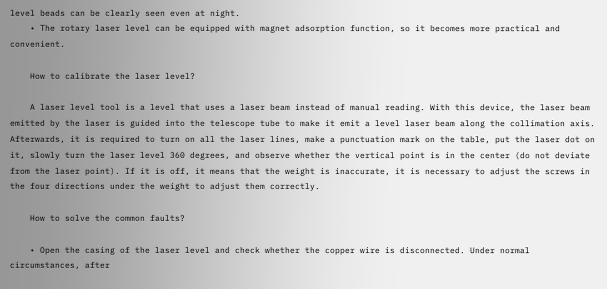level beads can be clearly seen even at night.
    • The rotary laser level can be equipped with magnet adsorption function, so it becomes more practical and convenient.

    How to calibrate the laser level?

    A laser level tool is a level that uses a laser beam instead of manual reading. With this device, the laser beam emitted by the laser is guided into the telescope tube to make it emit a level laser beam along the collimation axis. Afterwards, it is required to turn on all the laser lines, make a punctuation mark on the table, put the laser dot on it, slowly turn the laser level 360 degrees, and observe whether the vertical point is in the center (do not deviate from the laser point). If it is off, it means that the weight is inaccurate, it is necessary to adjust the screws in the four directions under the weight to adjust them correctly.

    How to solve the common faults?

    • Open the casing of the laser level and check whether the copper wire is disconnected. Under normal circumstances, after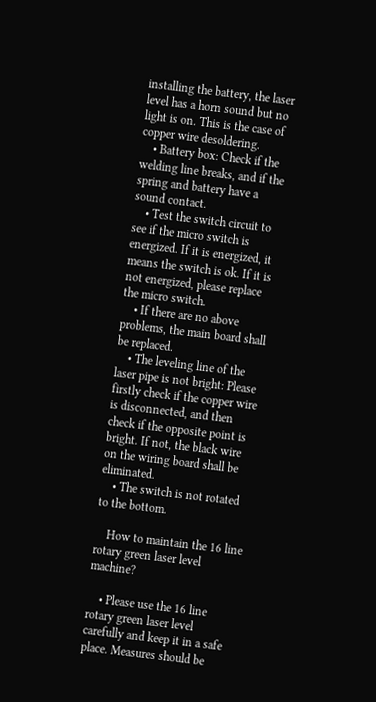installing the battery, the laser level has a horn sound but no light is on. This is the case of copper wire desoldering.
    • Battery box: Check if the welding line breaks, and if the spring and battery have a sound contact.
    • Test the switch circuit to see if the micro switch is energized. If it is energized, it means the switch is ok. If it is not energized, please replace the micro switch.
    • If there are no above problems, the main board shall be replaced.
    • The leveling line of the laser pipe is not bright: Please firstly check if the copper wire is disconnected, and then check if the opposite point is bright. If not, the black wire on the wiring board shall be eliminated.
    • The switch is not rotated to the bottom.

    How to maintain the 16 line rotary green laser level machine?

    • Please use the 16 line rotary green laser level carefully and keep it in a safe place. Measures should be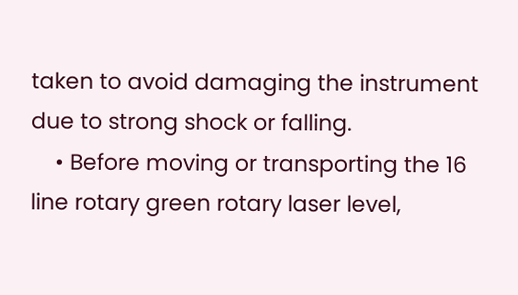taken to avoid damaging the instrument due to strong shock or falling.
    • Before moving or transporting the 16 line rotary green rotary laser level,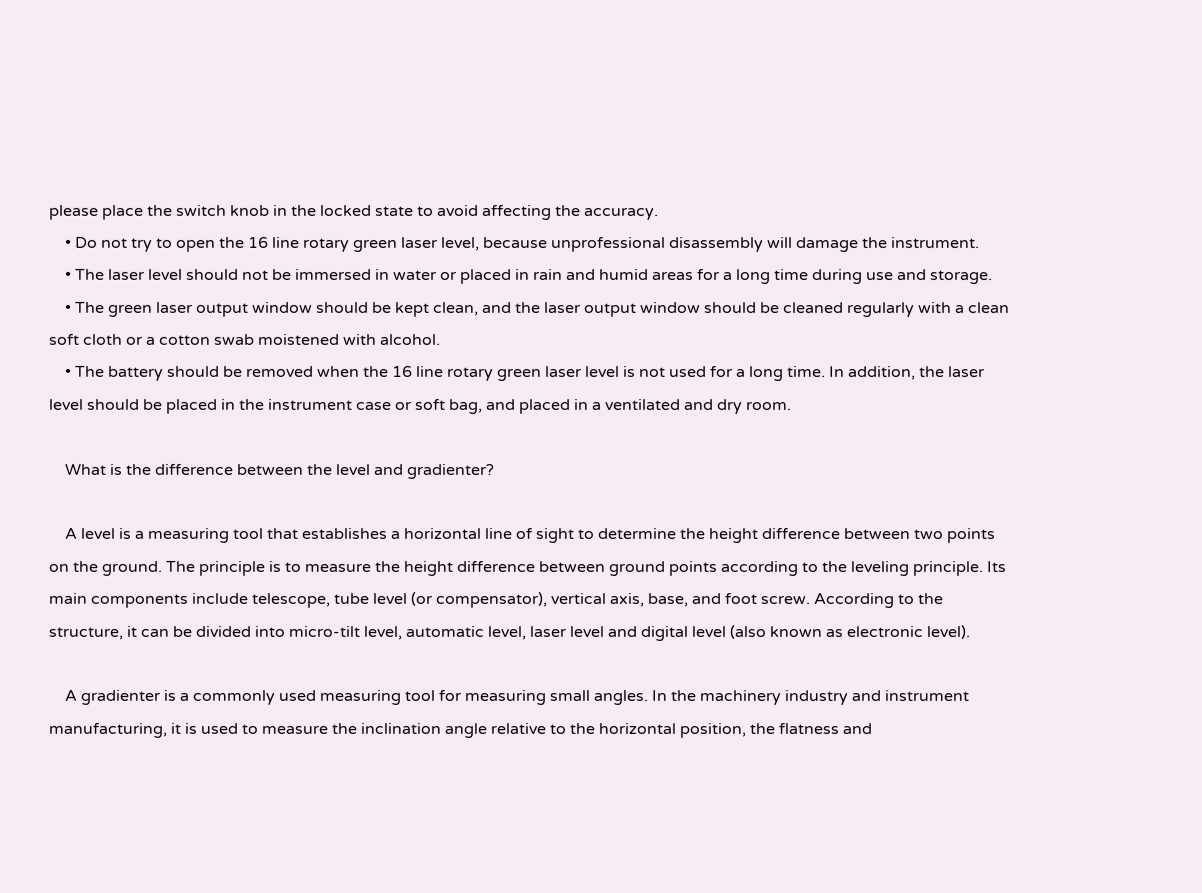please place the switch knob in the locked state to avoid affecting the accuracy.
    • Do not try to open the 16 line rotary green laser level, because unprofessional disassembly will damage the instrument.
    • The laser level should not be immersed in water or placed in rain and humid areas for a long time during use and storage.
    • The green laser output window should be kept clean, and the laser output window should be cleaned regularly with a clean soft cloth or a cotton swab moistened with alcohol.
    • The battery should be removed when the 16 line rotary green laser level is not used for a long time. In addition, the laser level should be placed in the instrument case or soft bag, and placed in a ventilated and dry room.

    What is the difference between the level and gradienter?

    A level is a measuring tool that establishes a horizontal line of sight to determine the height difference between two points on the ground. The principle is to measure the height difference between ground points according to the leveling principle. Its main components include telescope, tube level (or compensator), vertical axis, base, and foot screw. According to the structure, it can be divided into micro-tilt level, automatic level, laser level and digital level (also known as electronic level).

    A gradienter is a commonly used measuring tool for measuring small angles. In the machinery industry and instrument manufacturing, it is used to measure the inclination angle relative to the horizontal position, the flatness and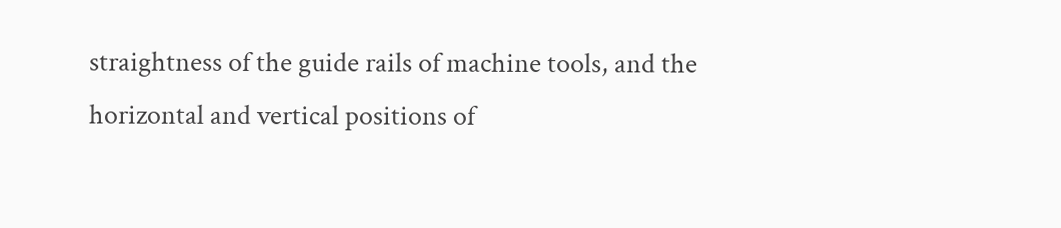straightness of the guide rails of machine tools, and the horizontal and vertical positions of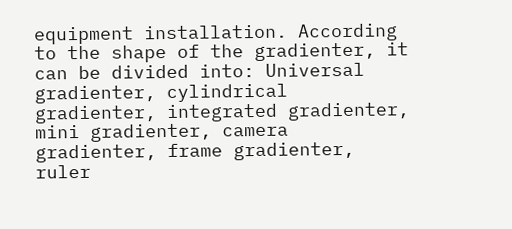equipment installation. According to the shape of the gradienter, it can be divided into: Universal gradienter, cylindrical gradienter, integrated gradienter, mini gradienter, camera gradienter, frame gradienter, ruler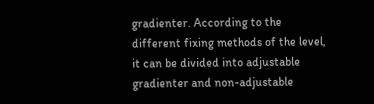gradienter. According to the different fixing methods of the level, it can be divided into adjustable gradienter and non-adjustable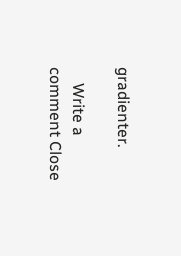gradienter.

    Write a comment Close